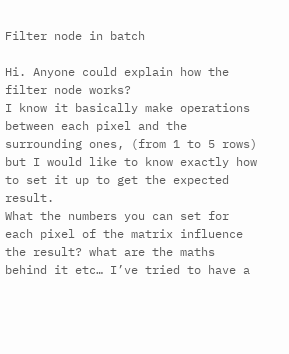Filter node in batch

Hi. Anyone could explain how the filter node works?
I know it basically make operations between each pixel and the surrounding ones, (from 1 to 5 rows) but I would like to know exactly how to set it up to get the expected result.
What the numbers you can set for each pixel of the matrix influence the result? what are the maths behind it etc… I’ve tried to have a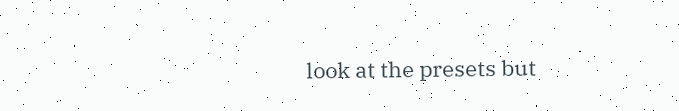look at the presets but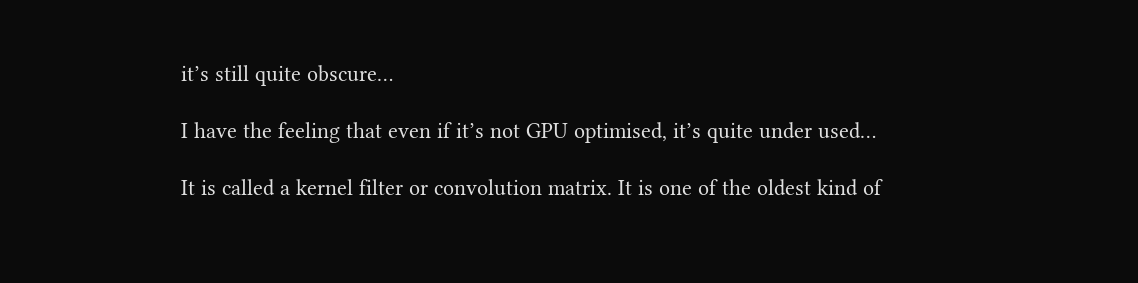it’s still quite obscure…

I have the feeling that even if it’s not GPU optimised, it’s quite under used…

It is called a kernel filter or convolution matrix. It is one of the oldest kind of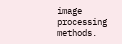image processing methods.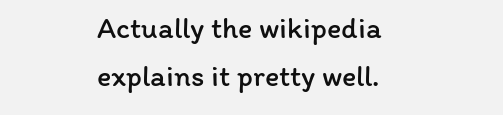Actually the wikipedia explains it pretty well.